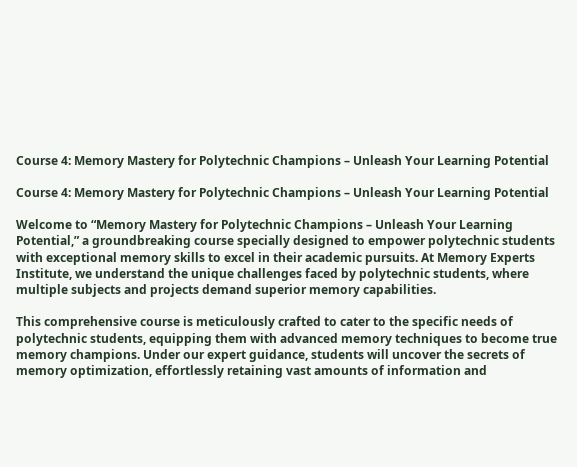Course 4: Memory Mastery for Polytechnic Champions – Unleash Your Learning Potential

Course 4: Memory Mastery for Polytechnic Champions – Unleash Your Learning Potential

Welcome to “Memory Mastery for Polytechnic Champions – Unleash Your Learning Potential,” a groundbreaking course specially designed to empower polytechnic students with exceptional memory skills to excel in their academic pursuits. At Memory Experts Institute, we understand the unique challenges faced by polytechnic students, where multiple subjects and projects demand superior memory capabilities.

This comprehensive course is meticulously crafted to cater to the specific needs of polytechnic students, equipping them with advanced memory techniques to become true memory champions. Under our expert guidance, students will uncover the secrets of memory optimization, effortlessly retaining vast amounts of information and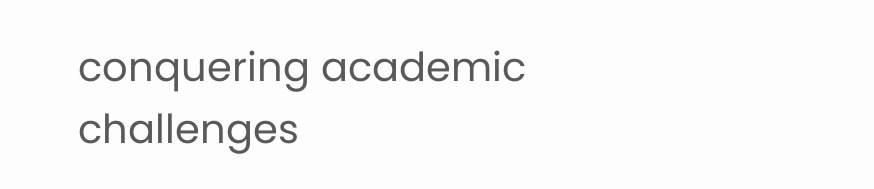conquering academic challenges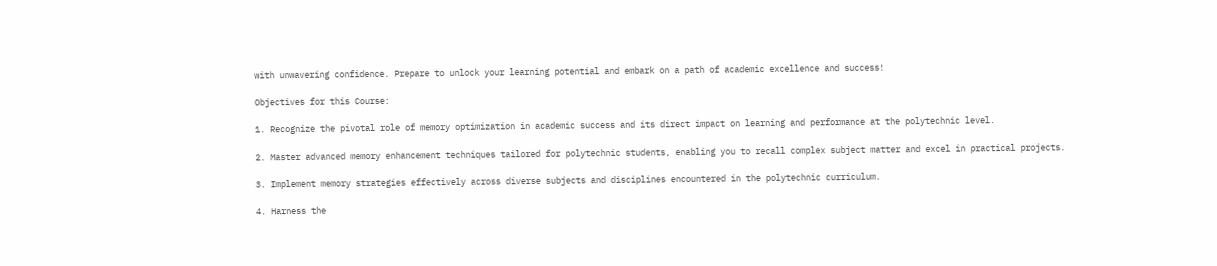with unwavering confidence. Prepare to unlock your learning potential and embark on a path of academic excellence and success!

Objectives for this Course:

1. Recognize the pivotal role of memory optimization in academic success and its direct impact on learning and performance at the polytechnic level.

2. Master advanced memory enhancement techniques tailored for polytechnic students, enabling you to recall complex subject matter and excel in practical projects.

3. Implement memory strategies effectively across diverse subjects and disciplines encountered in the polytechnic curriculum.

4. Harness the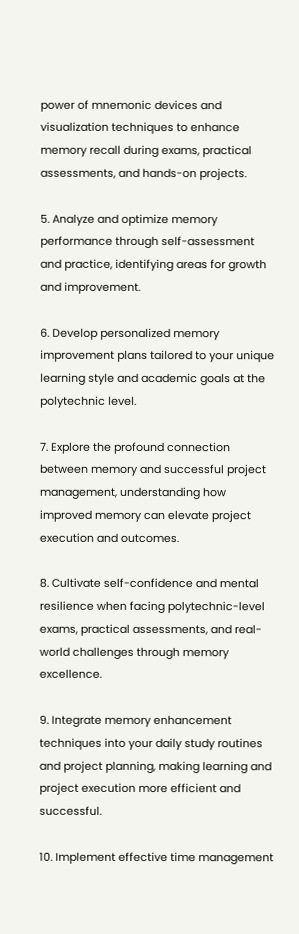power of mnemonic devices and visualization techniques to enhance memory recall during exams, practical assessments, and hands-on projects.

5. Analyze and optimize memory performance through self-assessment and practice, identifying areas for growth and improvement.

6. Develop personalized memory improvement plans tailored to your unique learning style and academic goals at the polytechnic level.

7. Explore the profound connection between memory and successful project management, understanding how improved memory can elevate project execution and outcomes.

8. Cultivate self-confidence and mental resilience when facing polytechnic-level exams, practical assessments, and real-world challenges through memory excellence.

9. Integrate memory enhancement techniques into your daily study routines and project planning, making learning and project execution more efficient and successful.

10. Implement effective time management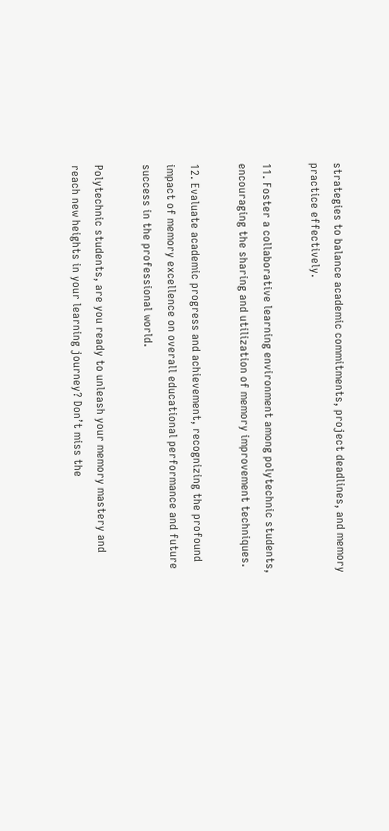strategies to balance academic commitments, project deadlines, and memory practice effectively.

11. Foster a collaborative learning environment among polytechnic students, encouraging the sharing and utilization of memory improvement techniques.

12. Evaluate academic progress and achievement, recognizing the profound impact of memory excellence on overall educational performance and future success in the professional world.

Polytechnic students, are you ready to unleash your memory mastery and reach new heights in your learning journey? Don’t miss the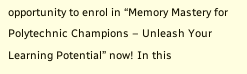opportunity to enrol in “Memory Mastery for Polytechnic Champions – Unleash Your Learning Potential” now! In this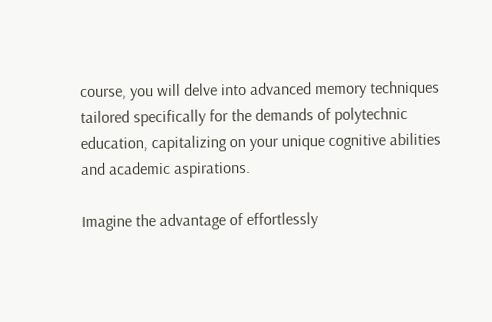course, you will delve into advanced memory techniques tailored specifically for the demands of polytechnic education, capitalizing on your unique cognitive abilities and academic aspirations.

Imagine the advantage of effortlessly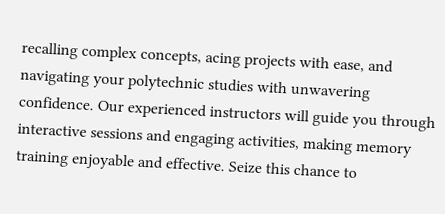recalling complex concepts, acing projects with ease, and navigating your polytechnic studies with unwavering confidence. Our experienced instructors will guide you through interactive sessions and engaging activities, making memory training enjoyable and effective. Seize this chance to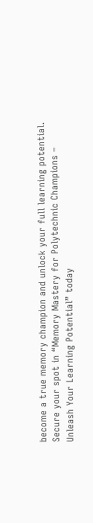become a true memory champion and unlock your full learning potential. Secure your spot in “Memory Mastery for Polytechnic Champions – Unleash Your Learning Potential” today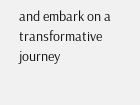and embark on a transformative journey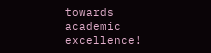towards academic excellence!